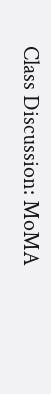Class Discussion: MoMA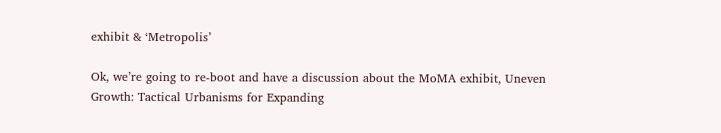exhibit & ‘Metropolis’

Ok, we’re going to re-boot and have a discussion about the MoMA exhibit, Uneven Growth: Tactical Urbanisms for Expanding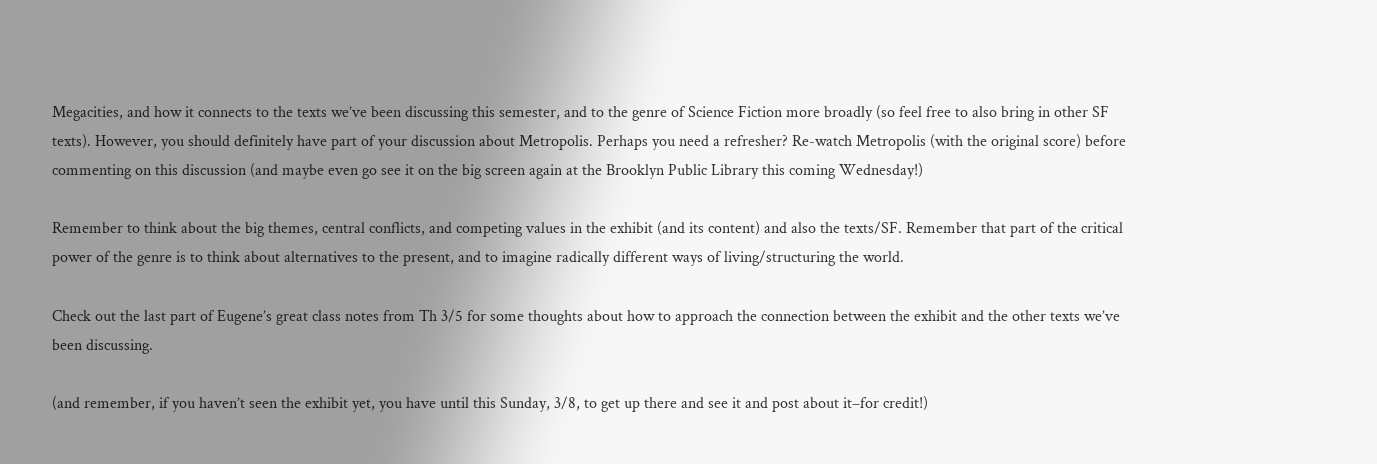Megacities, and how it connects to the texts we’ve been discussing this semester, and to the genre of Science Fiction more broadly (so feel free to also bring in other SF texts). However, you should definitely have part of your discussion about Metropolis. Perhaps you need a refresher? Re-watch Metropolis (with the original score) before commenting on this discussion (and maybe even go see it on the big screen again at the Brooklyn Public Library this coming Wednesday!)

Remember to think about the big themes, central conflicts, and competing values in the exhibit (and its content) and also the texts/SF. Remember that part of the critical power of the genre is to think about alternatives to the present, and to imagine radically different ways of living/structuring the world.

Check out the last part of Eugene’s great class notes from Th 3/5 for some thoughts about how to approach the connection between the exhibit and the other texts we’ve been discussing.

(and remember, if you haven’t seen the exhibit yet, you have until this Sunday, 3/8, to get up there and see it and post about it–for credit!)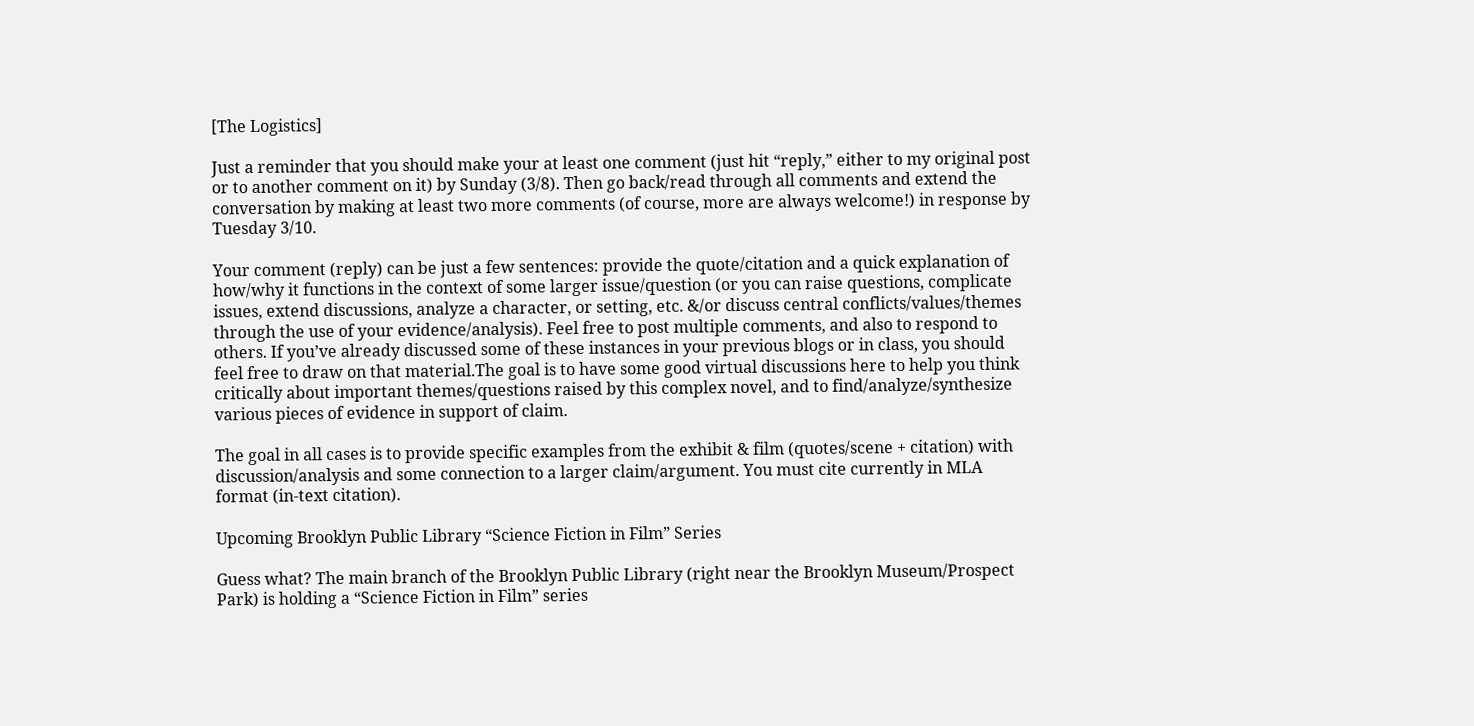[The Logistics]

Just a reminder that you should make your at least one comment (just hit “reply,” either to my original post or to another comment on it) by Sunday (3/8). Then go back/read through all comments and extend the conversation by making at least two more comments (of course, more are always welcome!) in response by Tuesday 3/10.

Your comment (reply) can be just a few sentences: provide the quote/citation and a quick explanation of how/why it functions in the context of some larger issue/question (or you can raise questions, complicate issues, extend discussions, analyze a character, or setting, etc. &/or discuss central conflicts/values/themes through the use of your evidence/analysis). Feel free to post multiple comments, and also to respond to others. If you’ve already discussed some of these instances in your previous blogs or in class, you should feel free to draw on that material.The goal is to have some good virtual discussions here to help you think critically about important themes/questions raised by this complex novel, and to find/analyze/synthesize various pieces of evidence in support of claim.

The goal in all cases is to provide specific examples from the exhibit & film (quotes/scene + citation) with discussion/analysis and some connection to a larger claim/argument. You must cite currently in MLA format (in-text citation).

Upcoming Brooklyn Public Library “Science Fiction in Film” Series

Guess what? The main branch of the Brooklyn Public Library (right near the Brooklyn Museum/Prospect Park) is holding a “Science Fiction in Film” series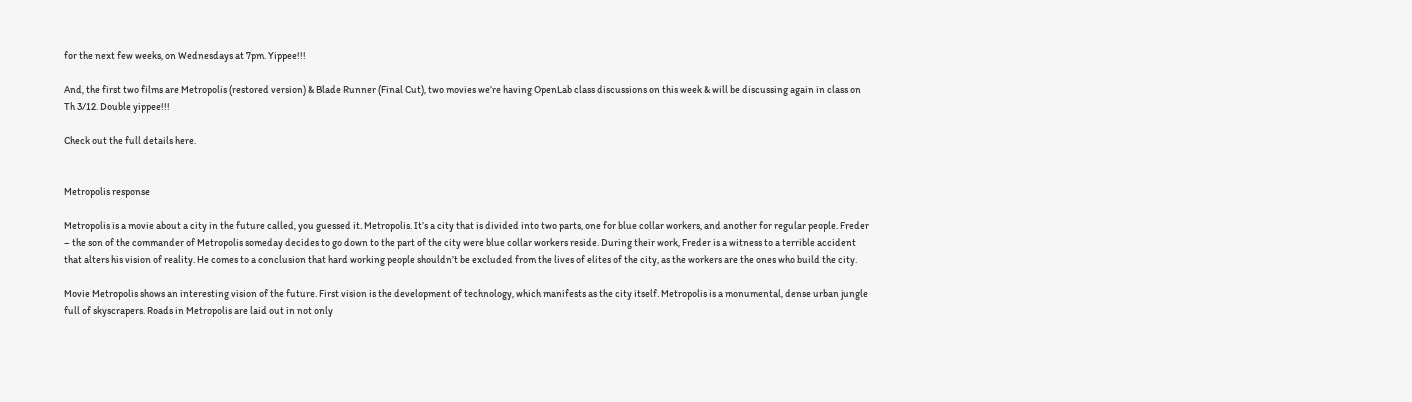for the next few weeks, on Wednesdays at 7pm. Yippee!!!

And, the first two films are Metropolis (restored version) & Blade Runner (Final Cut), two movies we’re having OpenLab class discussions on this week & will be discussing again in class on Th 3/12. Double yippee!!!

Check out the full details here.


Metropolis response

Metropolis is a movie about a city in the future called, you guessed it. Metropolis. It’s a city that is divided into two parts, one for blue collar workers, and another for regular people. Freder – the son of the commander of Metropolis someday decides to go down to the part of the city were blue collar workers reside. During their work, Freder is a witness to a terrible accident that alters his vision of reality. He comes to a conclusion that hard working people shouldn’t be excluded from the lives of elites of the city, as the workers are the ones who build the city.

Movie Metropolis shows an interesting vision of the future. First vision is the development of technology, which manifests as the city itself. Metropolis is a monumental, dense urban jungle full of skyscrapers. Roads in Metropolis are laid out in not only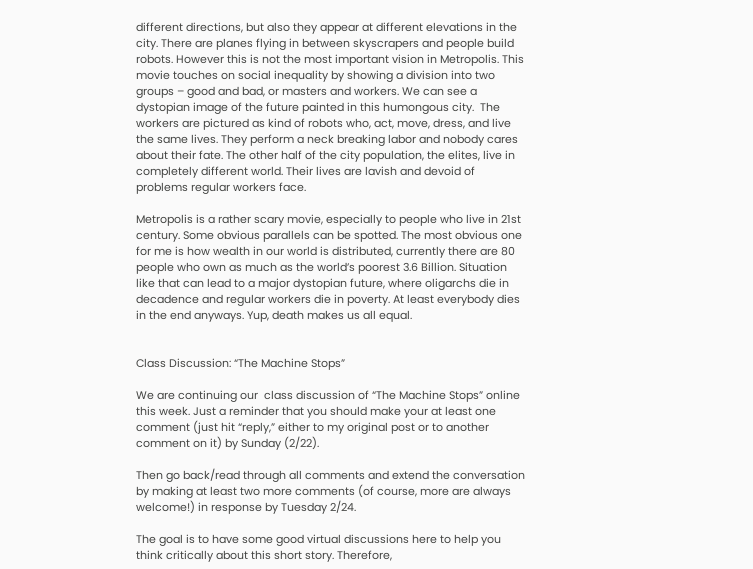different directions, but also they appear at different elevations in the city. There are planes flying in between skyscrapers and people build robots. However this is not the most important vision in Metropolis. This movie touches on social inequality by showing a division into two groups – good and bad, or masters and workers. We can see a dystopian image of the future painted in this humongous city.  The workers are pictured as kind of robots who, act, move, dress, and live the same lives. They perform a neck breaking labor and nobody cares about their fate. The other half of the city population, the elites, live in completely different world. Their lives are lavish and devoid of problems regular workers face.

Metropolis is a rather scary movie, especially to people who live in 21st century. Some obvious parallels can be spotted. The most obvious one for me is how wealth in our world is distributed, currently there are 80 people who own as much as the world’s poorest 3.6 Billion. Situation like that can lead to a major dystopian future, where oligarchs die in decadence and regular workers die in poverty. At least everybody dies in the end anyways. Yup, death makes us all equal.


Class Discussion: “The Machine Stops”

We are continuing our  class discussion of “The Machine Stops” online this week. Just a reminder that you should make your at least one comment (just hit “reply,” either to my original post or to another comment on it) by Sunday (2/22).

Then go back/read through all comments and extend the conversation by making at least two more comments (of course, more are always welcome!) in response by Tuesday 2/24.

The goal is to have some good virtual discussions here to help you think critically about this short story. Therefore,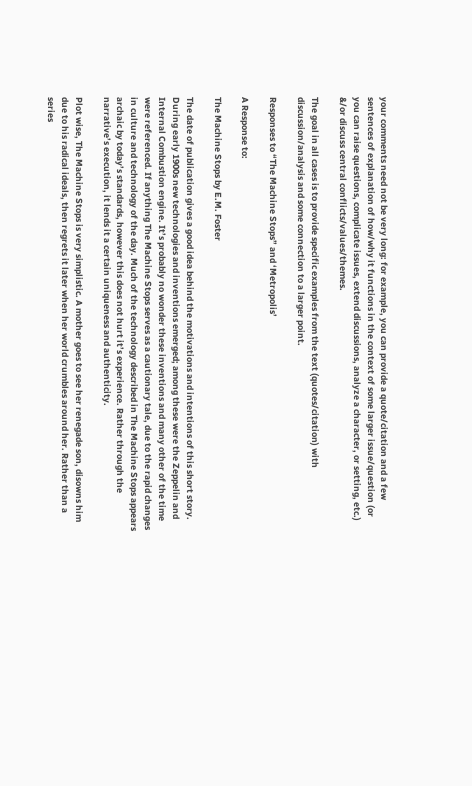your comments need not be very long: for example, you can provide a quote/citation and a few sentences of explanation of how/why it functions in the context of some larger issue/question (or you can raise questions, complicate issues, extend discussions, analyze a character, or setting, etc.) &/or discuss central conflicts/values/themes.

The goal in all cases is to provide specific examples from the text (quotes/citation) with discussion/analysis and some connection to a larger point.

Responses to “The Machine Stops” and ‘Metropolis’

A Response to:

The Machine Stops by E.M. Foster

The date of publication gives a good idea behind the motivations and intentions of this short story. During early 1900s new technologies and inventions emerged; among these were the Zeppelin and Internal Combustion engine. It’s probably no wonder these inventions and many other of the time were referenced. If anything The Machine Stops serves as a cautionary tale, due to the rapid changes in culture and technology of the day. Much of the technology described in The Machine Stops appears archaic by today’s standards, however this does not hurt it’s experience. Rather through the narrative’s execution, it lends it a certain uniqueness and authenticity.

Plot wise, The Machine Stops is very simplistic. A mother goes to see her renegade son, disowns him due to his radical ideals, then regrets it later when her world crumbles around her. Rather than a series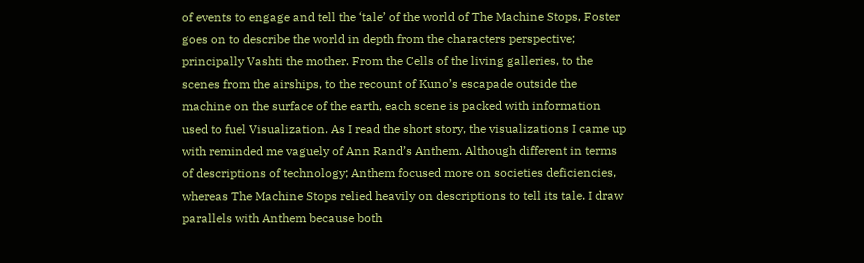of events to engage and tell the ‘tale’ of the world of The Machine Stops, Foster goes on to describe the world in depth from the characters perspective; principally Vashti the mother. From the Cells of the living galleries, to the scenes from the airships, to the recount of Kuno’s escapade outside the machine on the surface of the earth, each scene is packed with information used to fuel Visualization. As I read the short story, the visualizations I came up with reminded me vaguely of Ann Rand’s Anthem. Although different in terms of descriptions of technology; Anthem focused more on societies deficiencies, whereas The Machine Stops relied heavily on descriptions to tell its tale. I draw parallels with Anthem because both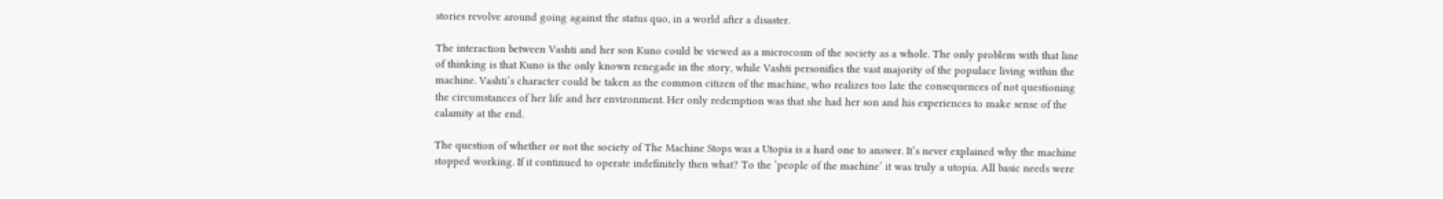stories revolve around going against the status quo, in a world after a disaster.

The interaction between Vashti and her son Kuno could be viewed as a microcosm of the society as a whole. The only problem with that line of thinking is that Kuno is the only known renegade in the story, while Vashti personifies the vast majority of the populace living within the machine. Vashti’s character could be taken as the common citizen of the machine, who realizes too late the consequences of not questioning the circumstances of her life and her environment. Her only redemption was that she had her son and his experiences to make sense of the calamity at the end.

The question of whether or not the society of The Machine Stops was a Utopia is a hard one to answer. It’s never explained why the machine stopped working. If it continued to operate indefinitely then what? To the ‘people of the machine’ it was truly a utopia. All basic needs were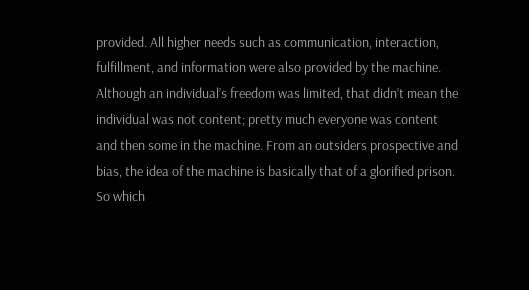provided. All higher needs such as communication, interaction, fulfillment, and information were also provided by the machine. Although an individual’s freedom was limited, that didn’t mean the individual was not content; pretty much everyone was content and then some in the machine. From an outsiders prospective and bias, the idea of the machine is basically that of a glorified prison. So which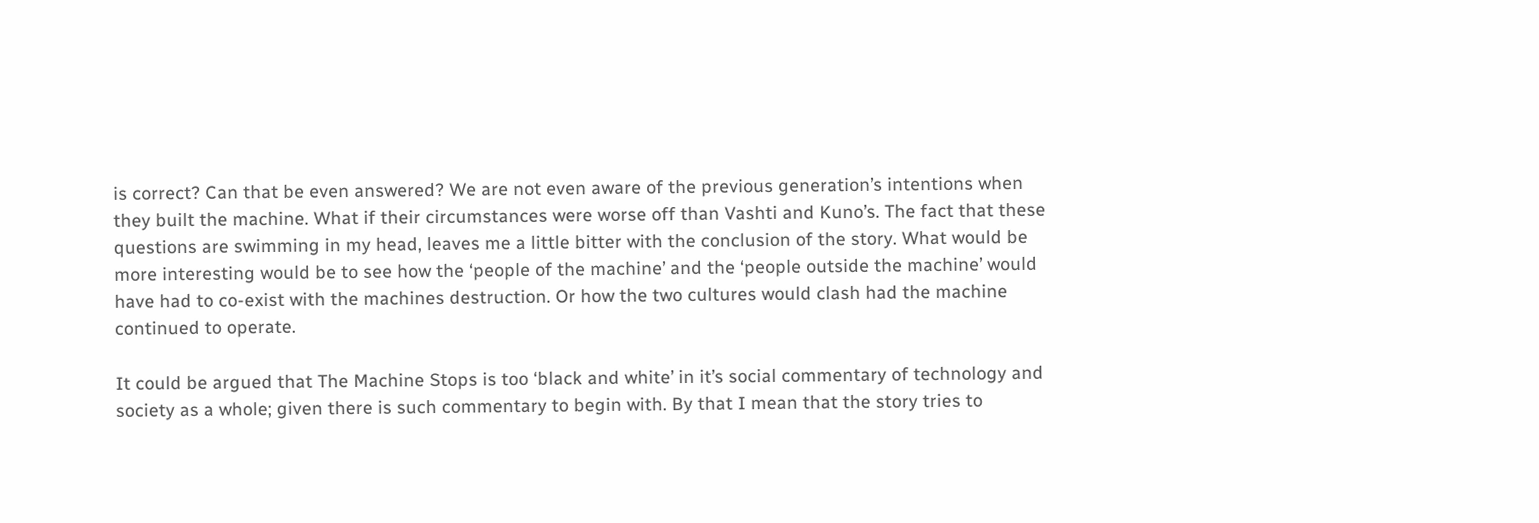is correct? Can that be even answered? We are not even aware of the previous generation’s intentions when they built the machine. What if their circumstances were worse off than Vashti and Kuno’s. The fact that these questions are swimming in my head, leaves me a little bitter with the conclusion of the story. What would be more interesting would be to see how the ‘people of the machine’ and the ‘people outside the machine’ would have had to co-exist with the machines destruction. Or how the two cultures would clash had the machine continued to operate.

It could be argued that The Machine Stops is too ‘black and white’ in it’s social commentary of technology and society as a whole; given there is such commentary to begin with. By that I mean that the story tries to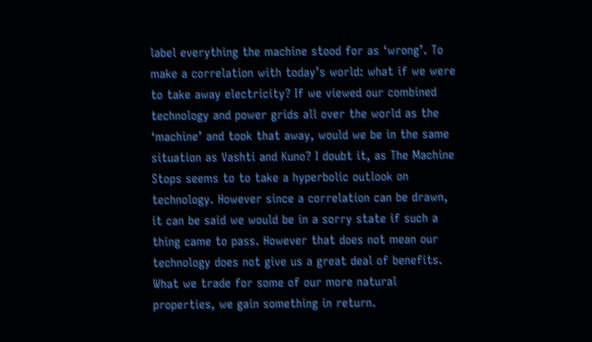label everything the machine stood for as ‘wrong’. To make a correlation with today’s world: what if we were to take away electricity? If we viewed our combined technology and power grids all over the world as the ‘machine’ and took that away, would we be in the same situation as Vashti and Kuno? I doubt it, as The Machine Stops seems to to take a hyperbolic outlook on technology. However since a correlation can be drawn, it can be said we would be in a sorry state if such a thing came to pass. However that does not mean our technology does not give us a great deal of benefits. What we trade for some of our more natural properties, we gain something in return.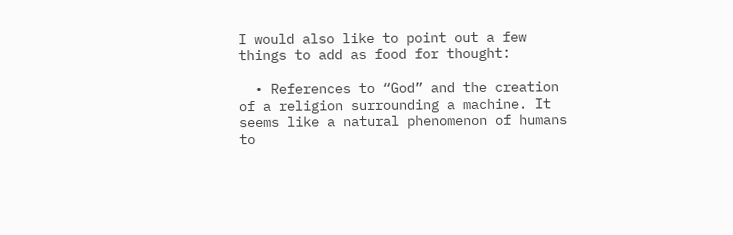I would also like to point out a few things to add as food for thought:

  • References to “God” and the creation of a religion surrounding a machine. It seems like a natural phenomenon of humans to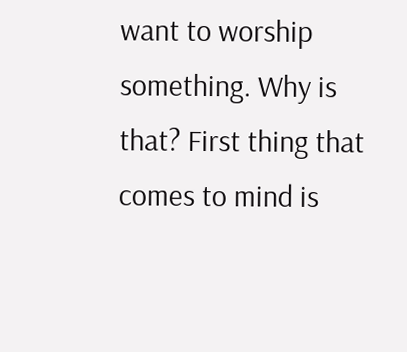want to worship something. Why is that? First thing that comes to mind is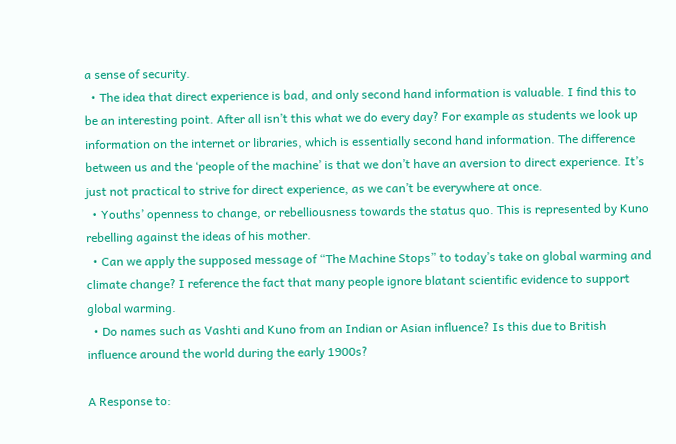a sense of security.
  • The idea that direct experience is bad, and only second hand information is valuable. I find this to be an interesting point. After all isn’t this what we do every day? For example as students we look up information on the internet or libraries, which is essentially second hand information. The difference between us and the ‘people of the machine’ is that we don’t have an aversion to direct experience. It’s just not practical to strive for direct experience, as we can’t be everywhere at once.
  • Youths’ openness to change, or rebelliousness towards the status quo. This is represented by Kuno rebelling against the ideas of his mother.
  • Can we apply the supposed message of “The Machine Stops” to today’s take on global warming and climate change? I reference the fact that many people ignore blatant scientific evidence to support global warming.
  • Do names such as Vashti and Kuno from an Indian or Asian influence? Is this due to British influence around the world during the early 1900s?

A Response to: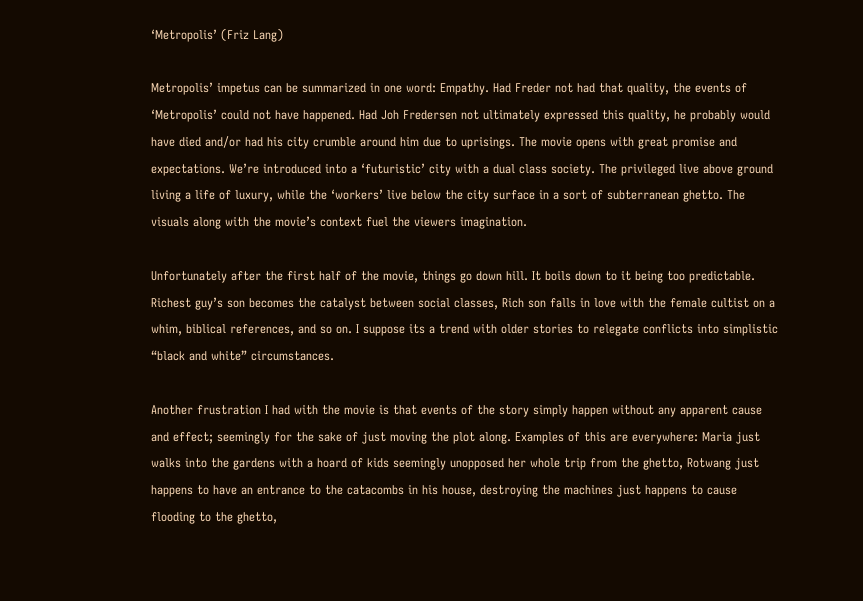‘Metropolis’ (Friz Lang)

Metropolis’ impetus can be summarized in one word: Empathy. Had Freder not had that quality, the events of ‘Metropolis’ could not have happened. Had Joh Fredersen not ultimately expressed this quality, he probably would have died and/or had his city crumble around him due to uprisings. The movie opens with great promise and expectations. We’re introduced into a ‘futuristic’ city with a dual class society. The privileged live above ground living a life of luxury, while the ‘workers’ live below the city surface in a sort of subterranean ghetto. The visuals along with the movie’s context fuel the viewers imagination.

Unfortunately after the first half of the movie, things go down hill. It boils down to it being too predictable. Richest guy’s son becomes the catalyst between social classes, Rich son falls in love with the female cultist on a whim, biblical references, and so on. I suppose its a trend with older stories to relegate conflicts into simplistic “black and white” circumstances.

Another frustration I had with the movie is that events of the story simply happen without any apparent cause and effect; seemingly for the sake of just moving the plot along. Examples of this are everywhere: Maria just walks into the gardens with a hoard of kids seemingly unopposed her whole trip from the ghetto, Rotwang just happens to have an entrance to the catacombs in his house, destroying the machines just happens to cause flooding to the ghetto,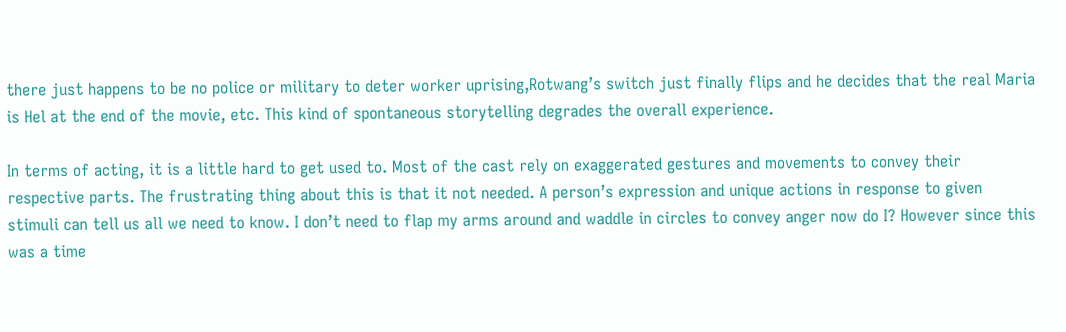there just happens to be no police or military to deter worker uprising,Rotwang’s switch just finally flips and he decides that the real Maria is Hel at the end of the movie, etc. This kind of spontaneous storytelling degrades the overall experience.

In terms of acting, it is a little hard to get used to. Most of the cast rely on exaggerated gestures and movements to convey their respective parts. The frustrating thing about this is that it not needed. A person’s expression and unique actions in response to given stimuli can tell us all we need to know. I don’t need to flap my arms around and waddle in circles to convey anger now do I? However since this was a time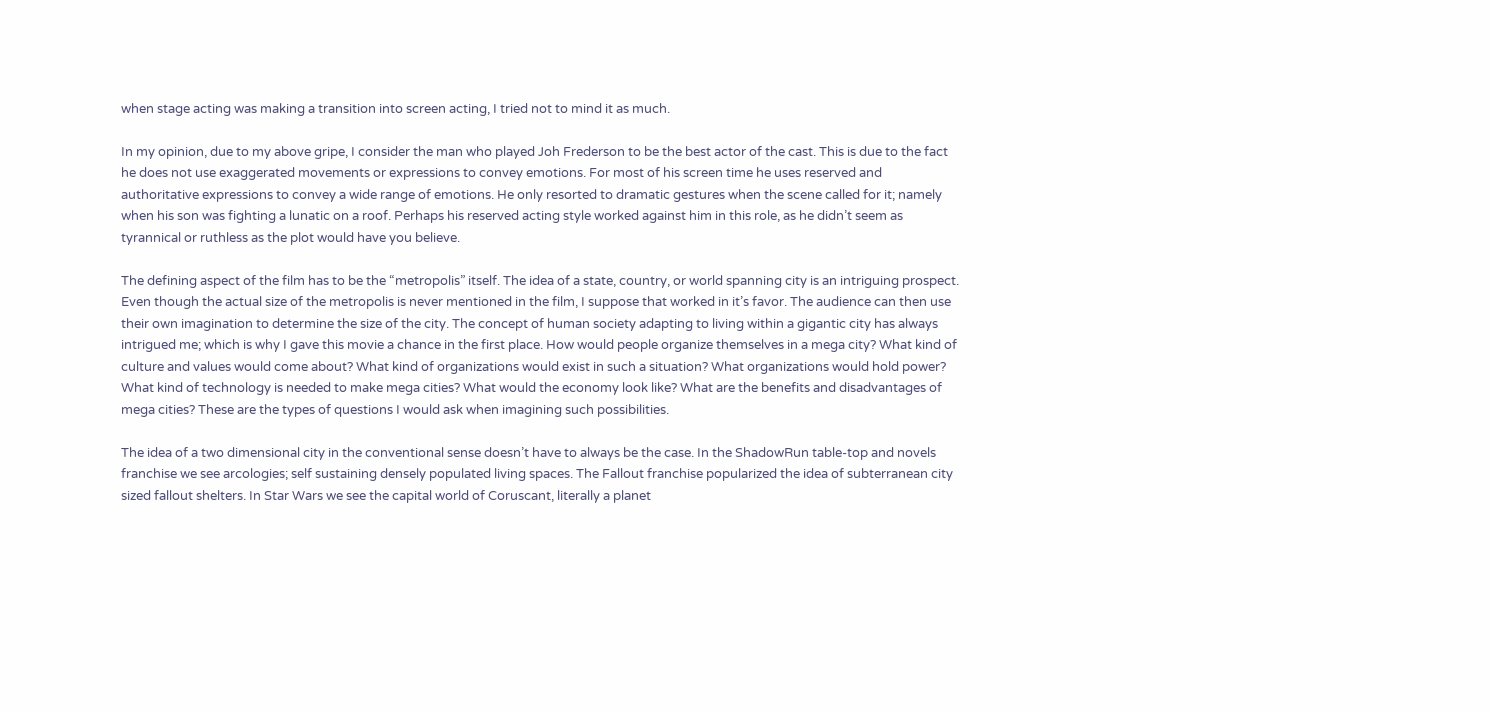when stage acting was making a transition into screen acting, I tried not to mind it as much.

In my opinion, due to my above gripe, I consider the man who played Joh Frederson to be the best actor of the cast. This is due to the fact he does not use exaggerated movements or expressions to convey emotions. For most of his screen time he uses reserved and authoritative expressions to convey a wide range of emotions. He only resorted to dramatic gestures when the scene called for it; namely when his son was fighting a lunatic on a roof. Perhaps his reserved acting style worked against him in this role, as he didn’t seem as tyrannical or ruthless as the plot would have you believe.

The defining aspect of the film has to be the “metropolis” itself. The idea of a state, country, or world spanning city is an intriguing prospect. Even though the actual size of the metropolis is never mentioned in the film, I suppose that worked in it’s favor. The audience can then use their own imagination to determine the size of the city. The concept of human society adapting to living within a gigantic city has always intrigued me; which is why I gave this movie a chance in the first place. How would people organize themselves in a mega city? What kind of culture and values would come about? What kind of organizations would exist in such a situation? What organizations would hold power? What kind of technology is needed to make mega cities? What would the economy look like? What are the benefits and disadvantages of mega cities? These are the types of questions I would ask when imagining such possibilities.

The idea of a two dimensional city in the conventional sense doesn’t have to always be the case. In the ShadowRun table-top and novels franchise we see arcologies; self sustaining densely populated living spaces. The Fallout franchise popularized the idea of subterranean city sized fallout shelters. In Star Wars we see the capital world of Coruscant, literally a planet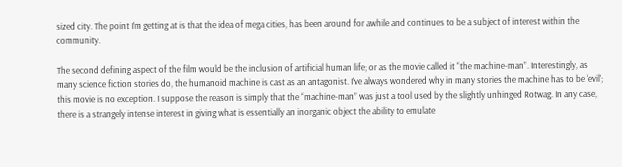sized city. The point I’m getting at is that the idea of mega cities, has been around for awhile and continues to be a subject of interest within the community.

The second defining aspect of the film would be the inclusion of artificial human life; or as the movie called it “the machine-man”. Interestingly, as many science fiction stories do, the humanoid machine is cast as an antagonist. I’ve always wondered why in many stories the machine has to be ‘evil’; this movie is no exception. I suppose the reason is simply that the “machine-man” was just a tool used by the slightly unhinged Rotwag. In any case, there is a strangely intense interest in giving what is essentially an inorganic object the ability to emulate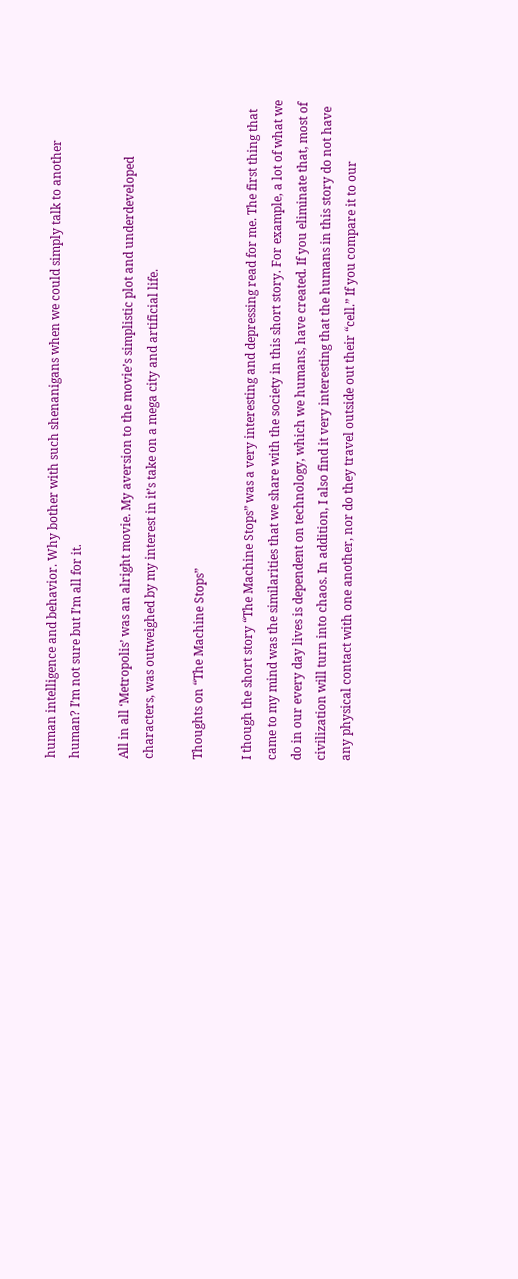human intelligence and behavior. Why bother with such shenanigans when we could simply talk to another human? I’m not sure but I’m all for it.

All in all ‘Metropolis’ was an alright movie. My aversion to the movie’s simplistic plot and underdeveloped characters, was outweighed by my interest in it’s take on a mega city and artificial life.

Thoughts on “The Machine Stops”

I though the short story “The Machine Stops” was a very interesting and depressing read for me. The first thing that came to my mind was the similarities that we share with the society in this short story. For example, a lot of what we do in our every day lives is dependent on technology, which we humans, have created. If you eliminate that, most of civilization will turn into chaos. In addition, I also find it very interesting that the humans in this story do not have any physical contact with one another, nor do they travel outside out their “cell.” If you compare it to our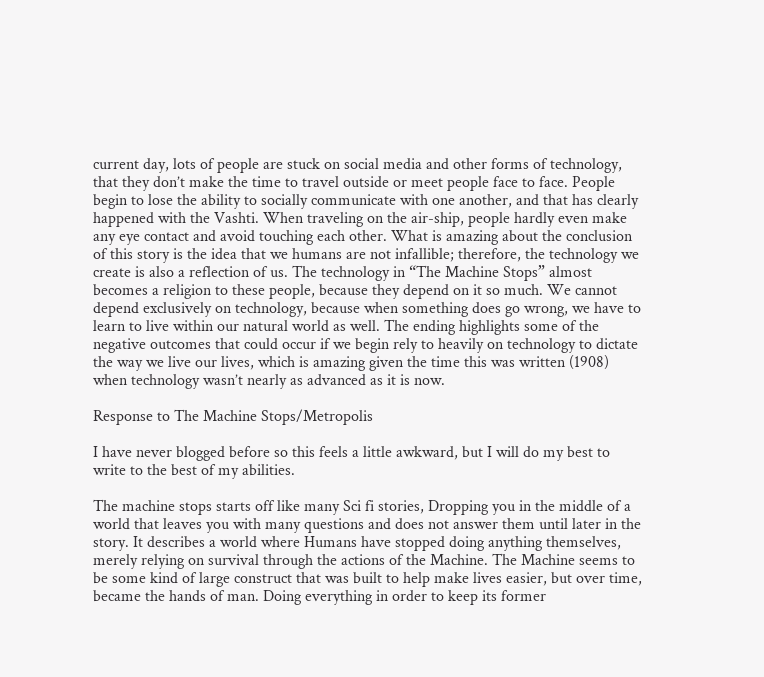current day, lots of people are stuck on social media and other forms of technology, that they don’t make the time to travel outside or meet people face to face. People begin to lose the ability to socially communicate with one another, and that has clearly happened with the Vashti. When traveling on the air-ship, people hardly even make any eye contact and avoid touching each other. What is amazing about the conclusion of this story is the idea that we humans are not infallible; therefore, the technology we create is also a reflection of us. The technology in “The Machine Stops” almost becomes a religion to these people, because they depend on it so much. We cannot depend exclusively on technology, because when something does go wrong, we have to learn to live within our natural world as well. The ending highlights some of the negative outcomes that could occur if we begin rely to heavily on technology to dictate the way we live our lives, which is amazing given the time this was written (1908) when technology wasn’t nearly as advanced as it is now.

Response to The Machine Stops/Metropolis

I have never blogged before so this feels a little awkward, but I will do my best to write to the best of my abilities.

The machine stops starts off like many Sci fi stories, Dropping you in the middle of a world that leaves you with many questions and does not answer them until later in the story. It describes a world where Humans have stopped doing anything themselves, merely relying on survival through the actions of the Machine. The Machine seems to be some kind of large construct that was built to help make lives easier, but over time, became the hands of man. Doing everything in order to keep its former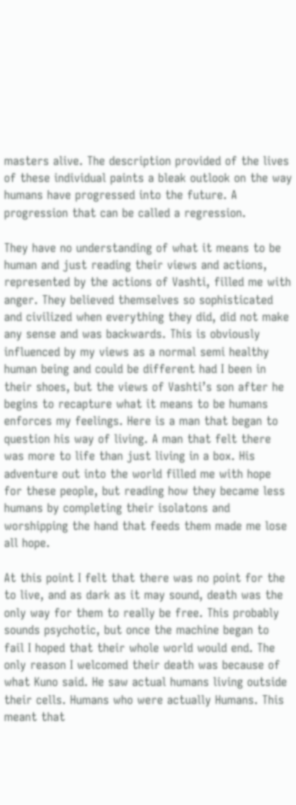masters alive. The description provided of the lives of these individual paints a bleak outlook on the way humans have progressed into the future. A progression that can be called a regression.

They have no understanding of what it means to be human and just reading their views and actions, represented by the actions of Vashti, filled me with anger. They believed themselves so sophisticated and civilized when everything they did, did not make any sense and was backwards. This is obviously influenced by my views as a normal semi healthy human being and could be different had I been in their shoes, but the views of Vashti’s son after he begins to recapture what it means to be humans enforces my feelings. Here is a man that began to question his way of living. A man that felt there was more to life than just living in a box. His adventure out into the world filled me with hope for these people, but reading how they became less humans by completing their isolatons and worshipping the hand that feeds them made me lose all hope.

At this point I felt that there was no point for the to live, and as dark as it may sound, death was the only way for them to really be free. This probably sounds psychotic, but once the machine began to fail I hoped that their whole world would end. The only reason I welcomed their death was because of what Kuno said. He saw actual humans living outside their cells. Humans who were actually Humans. This meant that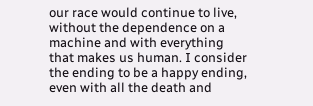our race would continue to live, without the dependence on a machine and with everything that makes us human. I consider the ending to be a happy ending, even with all the death and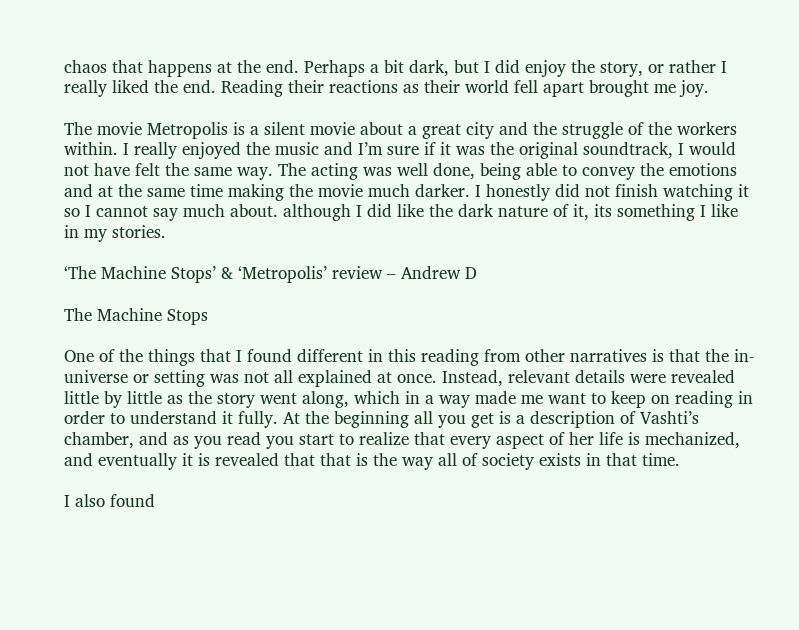chaos that happens at the end. Perhaps a bit dark, but I did enjoy the story, or rather I really liked the end. Reading their reactions as their world fell apart brought me joy.

The movie Metropolis is a silent movie about a great city and the struggle of the workers within. I really enjoyed the music and I’m sure if it was the original soundtrack, I would not have felt the same way. The acting was well done, being able to convey the emotions and at the same time making the movie much darker. I honestly did not finish watching it so I cannot say much about. although I did like the dark nature of it, its something I like in my stories.

‘The Machine Stops’ & ‘Metropolis’ review – Andrew D

The Machine Stops

One of the things that I found different in this reading from other narratives is that the in-universe or setting was not all explained at once. Instead, relevant details were revealed little by little as the story went along, which in a way made me want to keep on reading in order to understand it fully. At the beginning all you get is a description of Vashti’s chamber, and as you read you start to realize that every aspect of her life is mechanized, and eventually it is revealed that that is the way all of society exists in that time.

I also found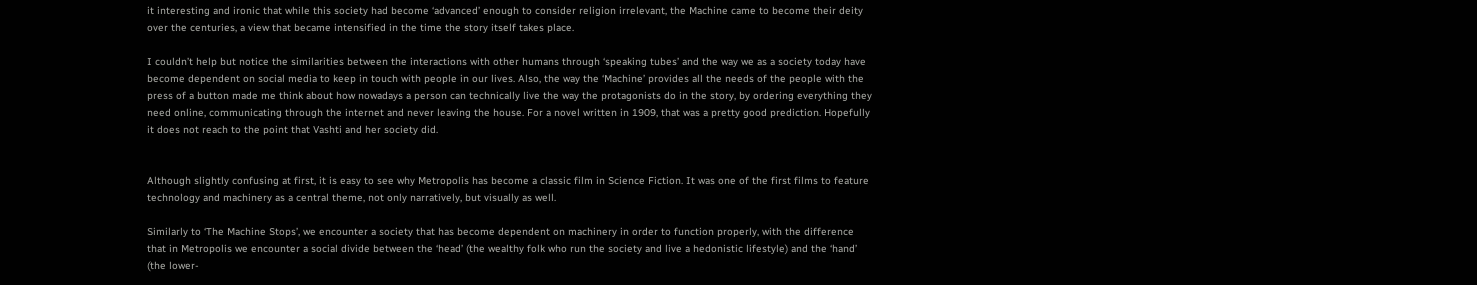it interesting and ironic that while this society had become ‘advanced’ enough to consider religion irrelevant, the Machine came to become their deity over the centuries, a view that became intensified in the time the story itself takes place.

I couldn’t help but notice the similarities between the interactions with other humans through ‘speaking tubes’ and the way we as a society today have become dependent on social media to keep in touch with people in our lives. Also, the way the ‘Machine’ provides all the needs of the people with the press of a button made me think about how nowadays a person can technically live the way the protagonists do in the story, by ordering everything they need online, communicating through the internet and never leaving the house. For a novel written in 1909, that was a pretty good prediction. Hopefully it does not reach to the point that Vashti and her society did.


Although slightly confusing at first, it is easy to see why Metropolis has become a classic film in Science Fiction. It was one of the first films to feature technology and machinery as a central theme, not only narratively, but visually as well.

Similarly to ‘The Machine Stops’, we encounter a society that has become dependent on machinery in order to function properly, with the difference that in Metropolis we encounter a social divide between the ‘head’ (the wealthy folk who run the society and live a hedonistic lifestyle) and the ‘hand’ (the lower-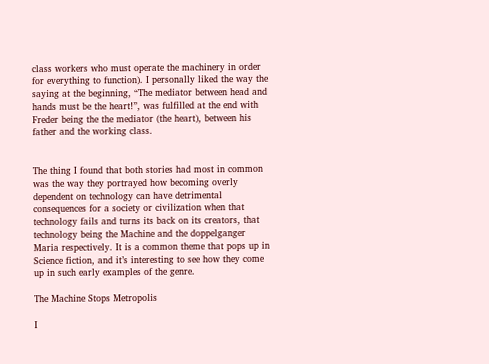class workers who must operate the machinery in order for everything to function). I personally liked the way the saying at the beginning, “The mediator between head and hands must be the heart!”, was fulfilled at the end with Freder being the the mediator (the heart), between his father and the working class.


The thing I found that both stories had most in common was the way they portrayed how becoming overly dependent on technology can have detrimental consequences for a society or civilization when that technology fails and turns its back on its creators, that technology being the Machine and the doppelganger Maria respectively. It is a common theme that pops up in Science fiction, and it’s interesting to see how they come up in such early examples of the genre.

The Machine Stops Metropolis

I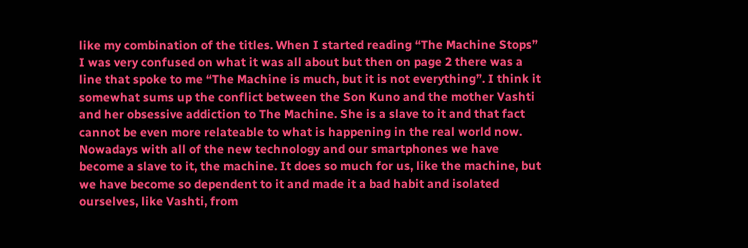like my combination of the titles. When I started reading “The Machine Stops” I was very confused on what it was all about but then on page 2 there was a line that spoke to me “The Machine is much, but it is not everything”. I think it somewhat sums up the conflict between the Son Kuno and the mother Vashti and her obsessive addiction to The Machine. She is a slave to it and that fact cannot be even more relateable to what is happening in the real world now. Nowadays with all of the new technology and our smartphones we have become a slave to it, the machine. It does so much for us, like the machine, but we have become so dependent to it and made it a bad habit and isolated ourselves, like Vashti, from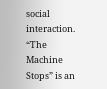social interaction. “The Machine Stops” is an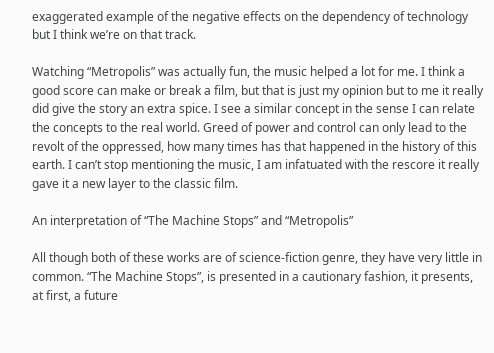exaggerated example of the negative effects on the dependency of technology but I think we’re on that track.

Watching “Metropolis” was actually fun, the music helped a lot for me. I think a good score can make or break a film, but that is just my opinion but to me it really did give the story an extra spice. I see a similar concept in the sense I can relate the concepts to the real world. Greed of power and control can only lead to the revolt of the oppressed, how many times has that happened in the history of this earth. I can’t stop mentioning the music, I am infatuated with the rescore it really gave it a new layer to the classic film.

An interpretation of “The Machine Stops” and “Metropolis”

All though both of these works are of science-fiction genre, they have very little in common. “The Machine Stops”, is presented in a cautionary fashion, it presents, at first, a future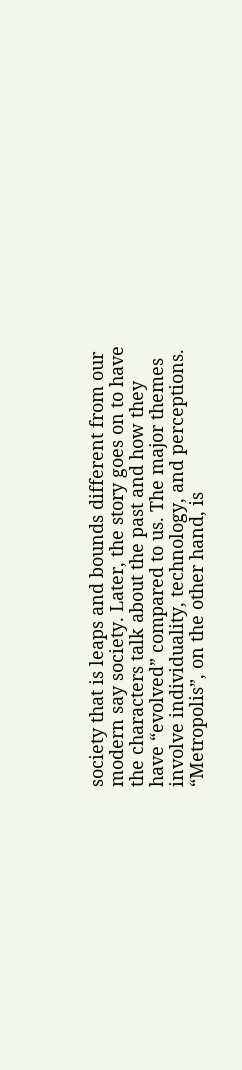society that is leaps and bounds different from our modern say society. Later, the story goes on to have the characters talk about the past and how they have “evolved” compared to us. The major themes involve individuality, technology, and perceptions. “Metropolis”, on the other hand, is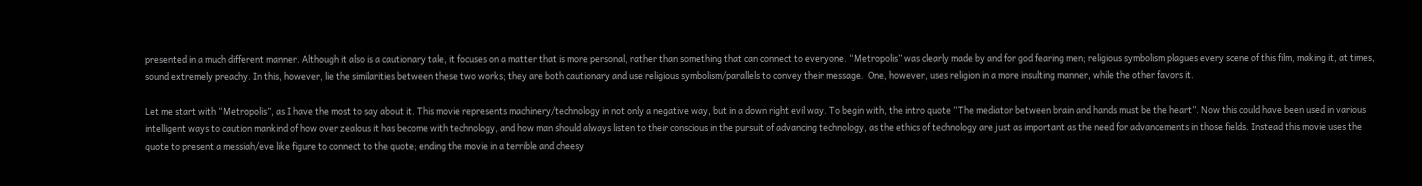presented in a much different manner. Although it also is a cautionary tale, it focuses on a matter that is more personal, rather than something that can connect to everyone. “Metropolis” was clearly made by and for god fearing men; religious symbolism plagues every scene of this film, making it, at times, sound extremely preachy. In this, however, lie the similarities between these two works; they are both cautionary and use religious symbolism/parallels to convey their message.  One, however, uses religion in a more insulting manner, while the other favors it.

Let me start with “Metropolis”, as I have the most to say about it. This movie represents machinery/technology in not only a negative way, but in a down right evil way. To begin with, the intro quote “The mediator between brain and hands must be the heart”. Now this could have been used in various intelligent ways to caution mankind of how over zealous it has become with technology, and how man should always listen to their conscious in the pursuit of advancing technology, as the ethics of technology are just as important as the need for advancements in those fields. Instead this movie uses the quote to present a messiah/eve like figure to connect to the quote; ending the movie in a terrible and cheesy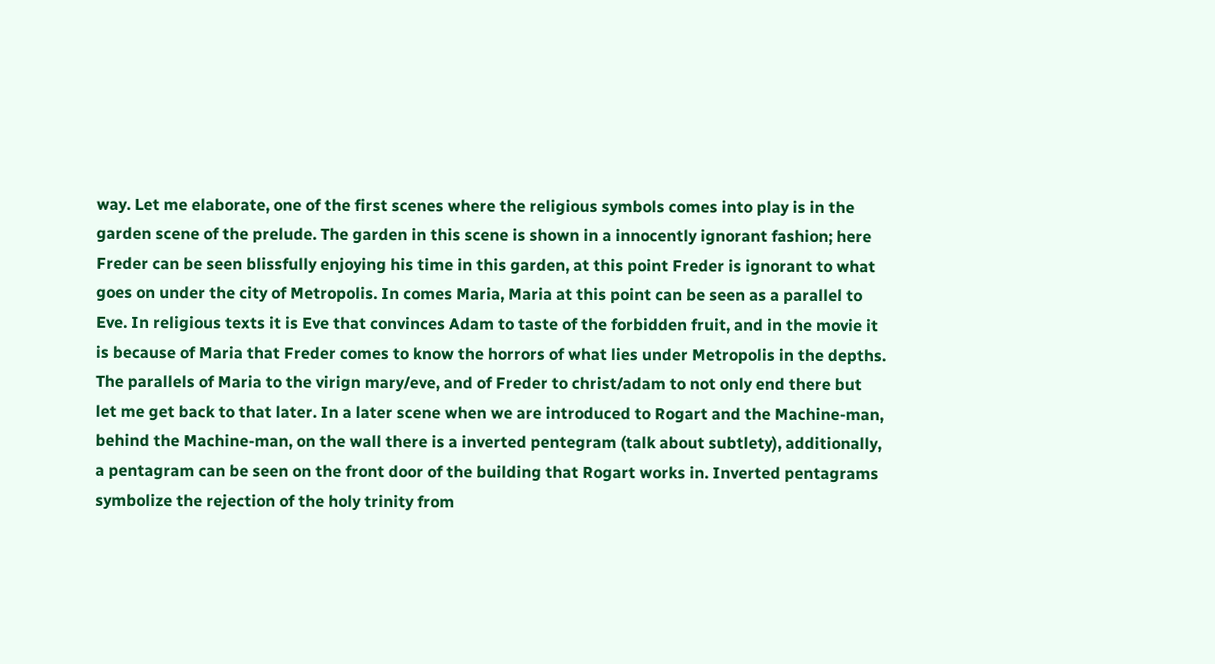way. Let me elaborate, one of the first scenes where the religious symbols comes into play is in the garden scene of the prelude. The garden in this scene is shown in a innocently ignorant fashion; here Freder can be seen blissfully enjoying his time in this garden, at this point Freder is ignorant to what goes on under the city of Metropolis. In comes Maria, Maria at this point can be seen as a parallel to Eve. In religious texts it is Eve that convinces Adam to taste of the forbidden fruit, and in the movie it is because of Maria that Freder comes to know the horrors of what lies under Metropolis in the depths. The parallels of Maria to the virign mary/eve, and of Freder to christ/adam to not only end there but let me get back to that later. In a later scene when we are introduced to Rogart and the Machine-man, behind the Machine-man, on the wall there is a inverted pentegram (talk about subtlety), additionally, a pentagram can be seen on the front door of the building that Rogart works in. Inverted pentagrams symbolize the rejection of the holy trinity from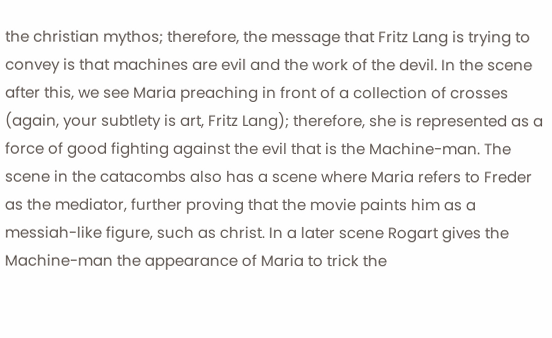the christian mythos; therefore, the message that Fritz Lang is trying to convey is that machines are evil and the work of the devil. In the scene after this, we see Maria preaching in front of a collection of crosses (again, your subtlety is art, Fritz Lang); therefore, she is represented as a force of good fighting against the evil that is the Machine-man. The scene in the catacombs also has a scene where Maria refers to Freder as the mediator, further proving that the movie paints him as a messiah-like figure, such as christ. In a later scene Rogart gives the Machine-man the appearance of Maria to trick the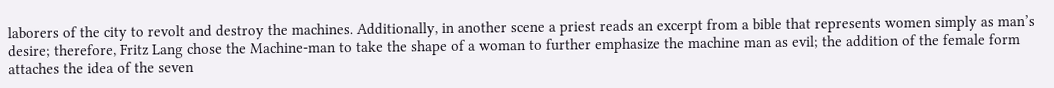laborers of the city to revolt and destroy the machines. Additionally, in another scene a priest reads an excerpt from a bible that represents women simply as man’s desire; therefore, Fritz Lang chose the Machine-man to take the shape of a woman to further emphasize the machine man as evil; the addition of the female form attaches the idea of the seven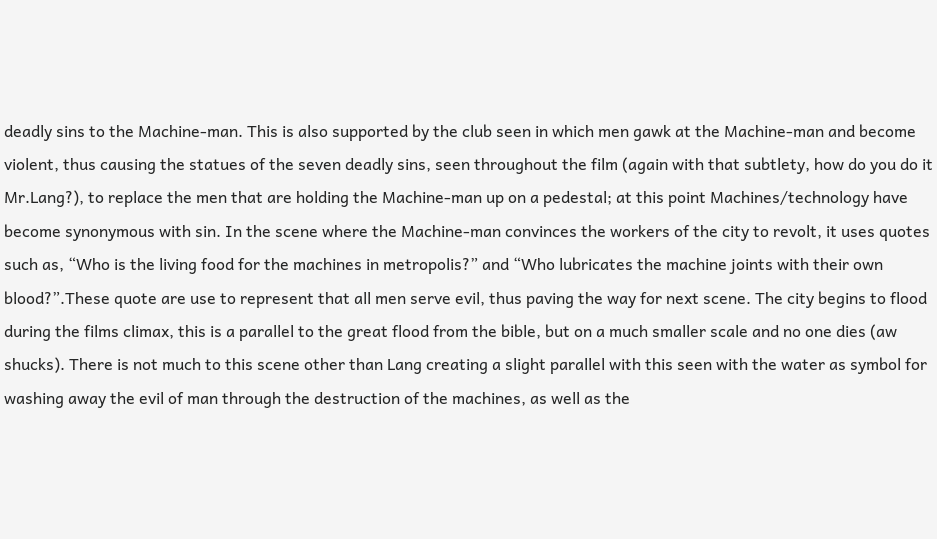deadly sins to the Machine-man. This is also supported by the club seen in which men gawk at the Machine-man and become violent, thus causing the statues of the seven deadly sins, seen throughout the film (again with that subtlety, how do you do it Mr.Lang?), to replace the men that are holding the Machine-man up on a pedestal; at this point Machines/technology have become synonymous with sin. In the scene where the Machine-man convinces the workers of the city to revolt, it uses quotes such as, “Who is the living food for the machines in metropolis?” and “Who lubricates the machine joints with their own blood?”.These quote are use to represent that all men serve evil, thus paving the way for next scene. The city begins to flood during the films climax, this is a parallel to the great flood from the bible, but on a much smaller scale and no one dies (aw shucks). There is not much to this scene other than Lang creating a slight parallel with this seen with the water as symbol for washing away the evil of man through the destruction of the machines, as well as the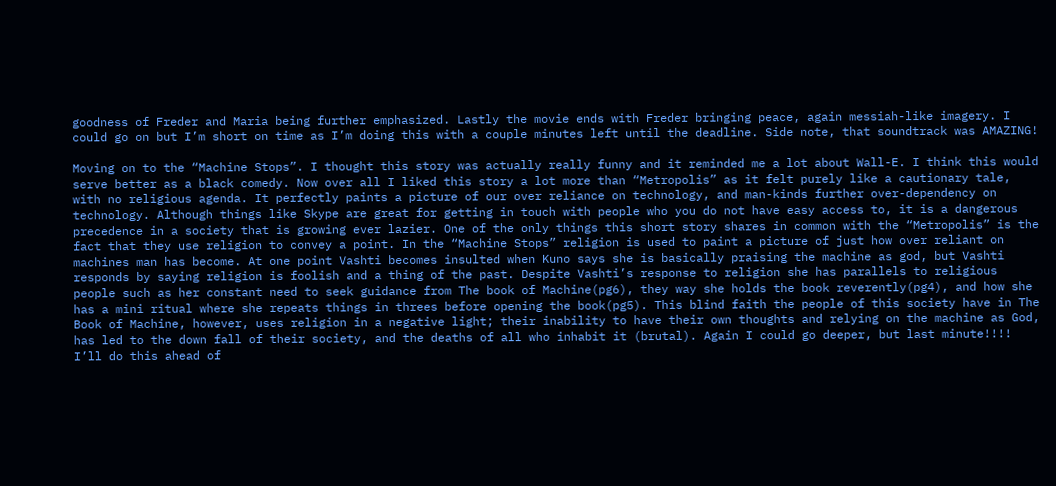goodness of Freder and Maria being further emphasized. Lastly the movie ends with Freder bringing peace, again messiah-like imagery. I could go on but I’m short on time as I’m doing this with a couple minutes left until the deadline. Side note, that soundtrack was AMAZING!

Moving on to the “Machine Stops”. I thought this story was actually really funny and it reminded me a lot about Wall-E. I think this would serve better as a black comedy. Now over all I liked this story a lot more than “Metropolis” as it felt purely like a cautionary tale, with no religious agenda. It perfectly paints a picture of our over reliance on technology, and man-kinds further over-dependency on technology. Although things like Skype are great for getting in touch with people who you do not have easy access to, it is a dangerous precedence in a society that is growing ever lazier. One of the only things this short story shares in common with the “Metropolis” is the fact that they use religion to convey a point. In the “Machine Stops” religion is used to paint a picture of just how over reliant on machines man has become. At one point Vashti becomes insulted when Kuno says she is basically praising the machine as god, but Vashti responds by saying religion is foolish and a thing of the past. Despite Vashti’s response to religion she has parallels to religious people such as her constant need to seek guidance from The book of Machine(pg6), they way she holds the book reverently(pg4), and how she has a mini ritual where she repeats things in threes before opening the book(pg5). This blind faith the people of this society have in The Book of Machine, however, uses religion in a negative light; their inability to have their own thoughts and relying on the machine as God, has led to the down fall of their society, and the deaths of all who inhabit it (brutal). Again I could go deeper, but last minute!!!! I’ll do this ahead of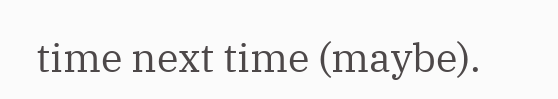time next time (maybe).